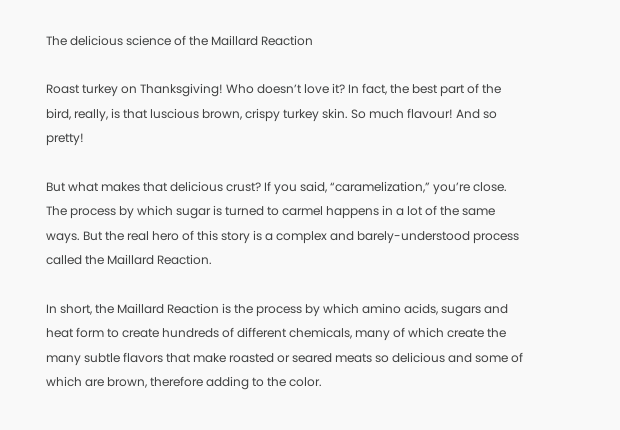The delicious science of the Maillard Reaction

Roast turkey on Thanksgiving! Who doesn’t love it? In fact, the best part of the bird, really, is that luscious brown, crispy turkey skin. So much flavour! And so pretty!

But what makes that delicious crust? If you said, “caramelization,” you’re close. The process by which sugar is turned to carmel happens in a lot of the same ways. But the real hero of this story is a complex and barely-understood process called the Maillard Reaction.

In short, the Maillard Reaction is the process by which amino acids, sugars and heat form to create hundreds of different chemicals, many of which create the many subtle flavors that make roasted or seared meats so delicious and some of which are brown, therefore adding to the color.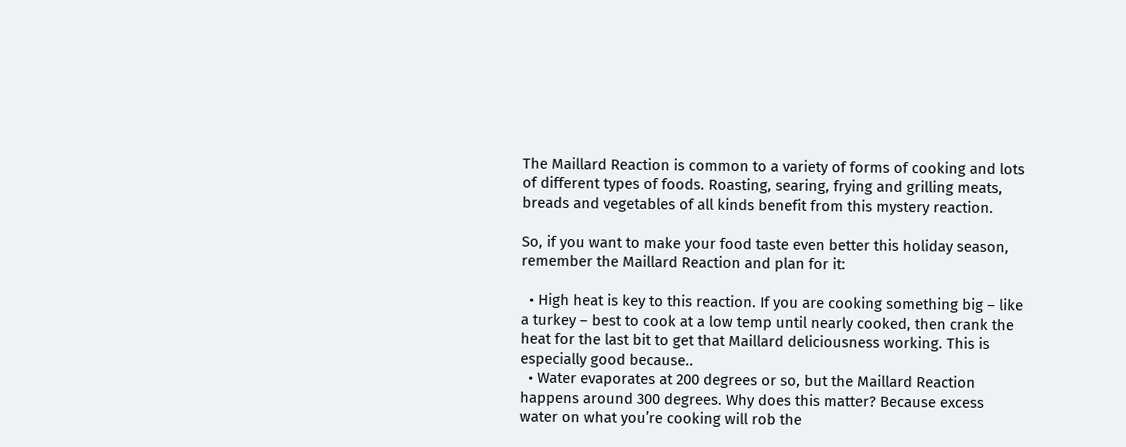The Maillard Reaction is common to a variety of forms of cooking and lots of different types of foods. Roasting, searing, frying and grilling meats, breads and vegetables of all kinds benefit from this mystery reaction.

So, if you want to make your food taste even better this holiday season, remember the Maillard Reaction and plan for it:

  • High heat is key to this reaction. If you are cooking something big – like a turkey – best to cook at a low temp until nearly cooked, then crank the heat for the last bit to get that Maillard deliciousness working. This is especially good because..
  • Water evaporates at 200 degrees or so, but the Maillard Reaction happens around 300 degrees. Why does this matter? Because excess water on what you’re cooking will rob the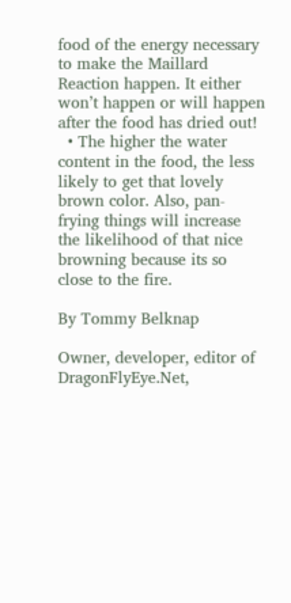food of the energy necessary to make the Maillard Reaction happen. It either won’t happen or will happen after the food has dried out!
  • The higher the water content in the food, the less likely to get that lovely brown color. Also, pan-frying things will increase the likelihood of that nice browning because its so close to the fire.

By Tommy Belknap

Owner, developer, editor of DragonFlyEye.Net,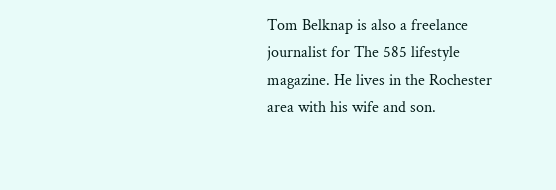Tom Belknap is also a freelance journalist for The 585 lifestyle magazine. He lives in the Rochester area with his wife and son.